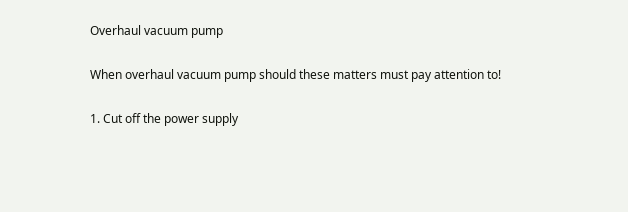Overhaul vacuum pump

When overhaul vacuum pump should these matters must pay attention to!

1. Cut off the power supply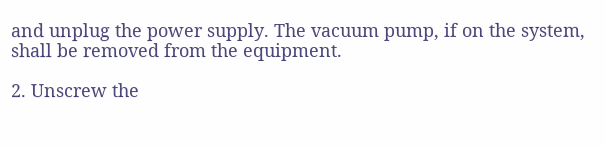and unplug the power supply. The vacuum pump, if on the system, shall be removed from the equipment.

2. Unscrew the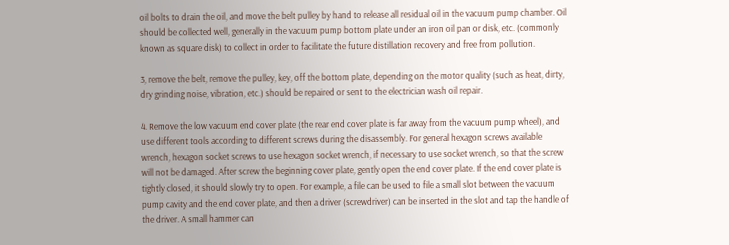oil bolts to drain the oil, and move the belt pulley by hand to release all residual oil in the vacuum pump chamber. Oil should be collected well, generally in the vacuum pump bottom plate under an iron oil pan or disk, etc. (commonly known as square disk) to collect in order to facilitate the future distillation recovery and free from pollution.

3, remove the belt, remove the pulley, key, off the bottom plate, depending on the motor quality (such as heat, dirty, dry grinding noise, vibration, etc.) should be repaired or sent to the electrician wash oil repair.

4. Remove the low vacuum end cover plate (the rear end cover plate is far away from the vacuum pump wheel), and use different tools according to different screws during the disassembly. For general hexagon screws available wrench, hexagon socket screws to use hexagon socket wrench, if necessary to use socket wrench, so that the screw will not be damaged. After screw the beginning cover plate, gently open the end cover plate. If the end cover plate is tightly closed, it should slowly try to open. For example, a file can be used to file a small slot between the vacuum pump cavity and the end cover plate, and then a driver (screwdriver) can be inserted in the slot and tap the handle of the driver. A small hammer can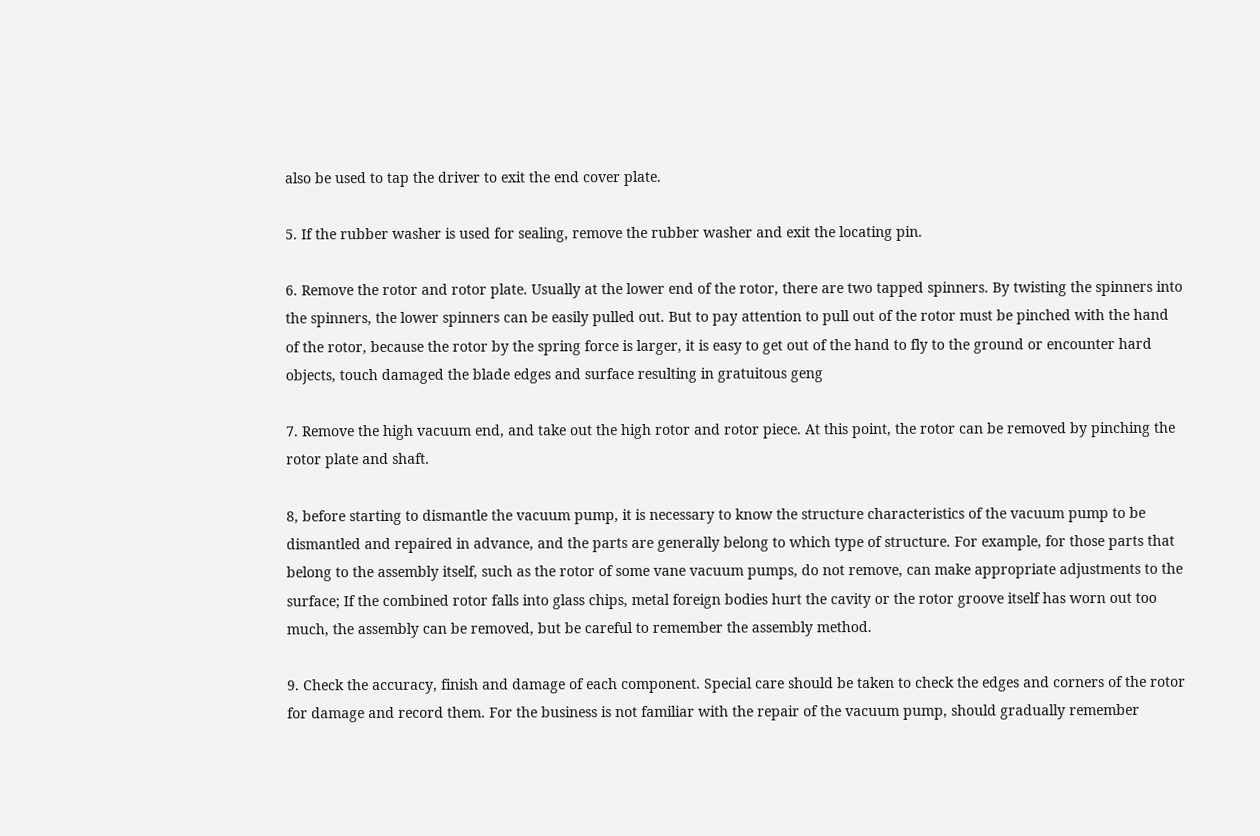also be used to tap the driver to exit the end cover plate.

5. If the rubber washer is used for sealing, remove the rubber washer and exit the locating pin.

6. Remove the rotor and rotor plate. Usually at the lower end of the rotor, there are two tapped spinners. By twisting the spinners into the spinners, the lower spinners can be easily pulled out. But to pay attention to pull out of the rotor must be pinched with the hand of the rotor, because the rotor by the spring force is larger, it is easy to get out of the hand to fly to the ground or encounter hard objects, touch damaged the blade edges and surface resulting in gratuitous geng

7. Remove the high vacuum end, and take out the high rotor and rotor piece. At this point, the rotor can be removed by pinching the rotor plate and shaft.

8, before starting to dismantle the vacuum pump, it is necessary to know the structure characteristics of the vacuum pump to be dismantled and repaired in advance, and the parts are generally belong to which type of structure. For example, for those parts that belong to the assembly itself, such as the rotor of some vane vacuum pumps, do not remove, can make appropriate adjustments to the surface; If the combined rotor falls into glass chips, metal foreign bodies hurt the cavity or the rotor groove itself has worn out too much, the assembly can be removed, but be careful to remember the assembly method.

9. Check the accuracy, finish and damage of each component. Special care should be taken to check the edges and corners of the rotor for damage and record them. For the business is not familiar with the repair of the vacuum pump, should gradually remember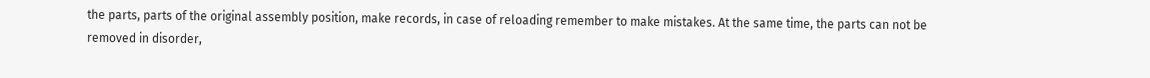the parts, parts of the original assembly position, make records, in case of reloading remember to make mistakes. At the same time, the parts can not be removed in disorder,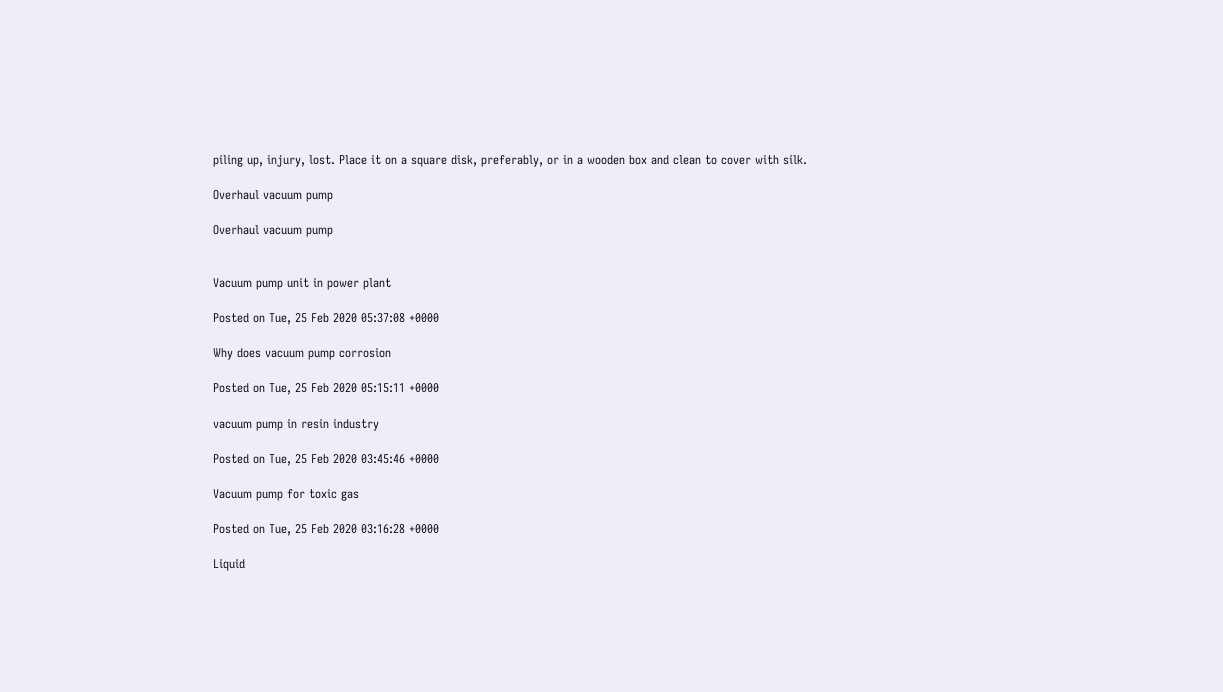piling up, injury, lost. Place it on a square disk, preferably, or in a wooden box and clean to cover with silk.

Overhaul vacuum pump

Overhaul vacuum pump


Vacuum pump unit in power plant

Posted on Tue, 25 Feb 2020 05:37:08 +0000

Why does vacuum pump corrosion

Posted on Tue, 25 Feb 2020 05:15:11 +0000

vacuum pump in resin industry

Posted on Tue, 25 Feb 2020 03:45:46 +0000

Vacuum pump for toxic gas

Posted on Tue, 25 Feb 2020 03:16:28 +0000

Liquid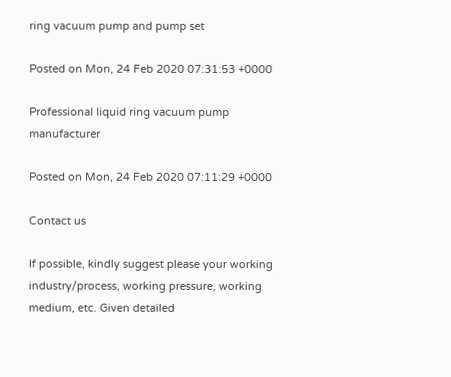ring vacuum pump and pump set

Posted on Mon, 24 Feb 2020 07:31:53 +0000

Professional liquid ring vacuum pump manufacturer

Posted on Mon, 24 Feb 2020 07:11:29 +0000

Contact us

If possible, kindly suggest please your working industry/process, working pressure, working medium, etc. Given detailed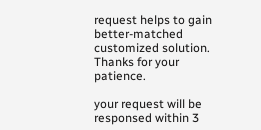request helps to gain better-matched customized solution. Thanks for your patience.

your request will be responsed within 3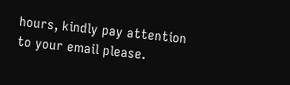hours, kindly pay attention to your email please.